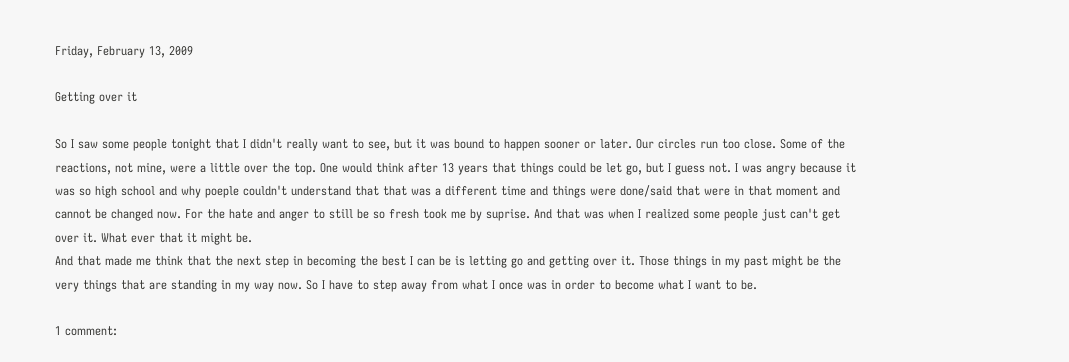Friday, February 13, 2009

Getting over it

So I saw some people tonight that I didn't really want to see, but it was bound to happen sooner or later. Our circles run too close. Some of the reactions, not mine, were a little over the top. One would think after 13 years that things could be let go, but I guess not. I was angry because it was so high school and why poeple couldn't understand that that was a different time and things were done/said that were in that moment and cannot be changed now. For the hate and anger to still be so fresh took me by suprise. And that was when I realized some people just can't get over it. What ever that it might be.
And that made me think that the next step in becoming the best I can be is letting go and getting over it. Those things in my past might be the very things that are standing in my way now. So I have to step away from what I once was in order to become what I want to be.

1 comment: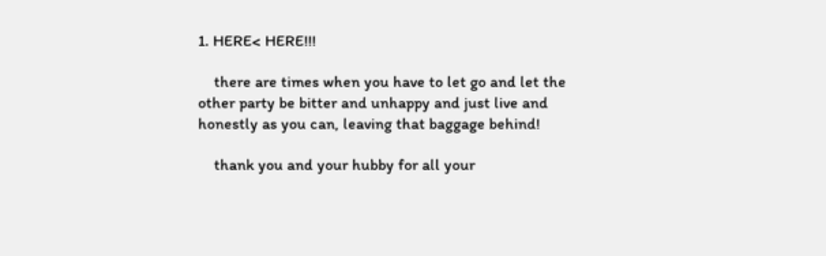1. HERE< HERE!!!

    there are times when you have to let go and let the other party be bitter and unhappy and just live and honestly as you can, leaving that baggage behind!

    thank you and your hubby for all your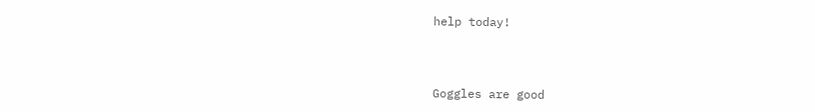help today!



Goggles are good